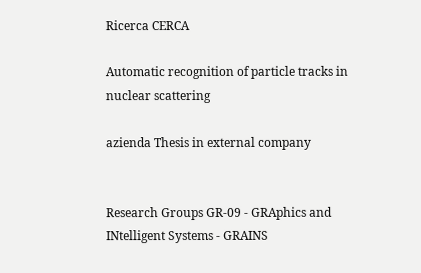Ricerca CERCA

Automatic recognition of particle tracks in nuclear scattering

azienda Thesis in external company


Research Groups GR-09 - GRAphics and INtelligent Systems - GRAINS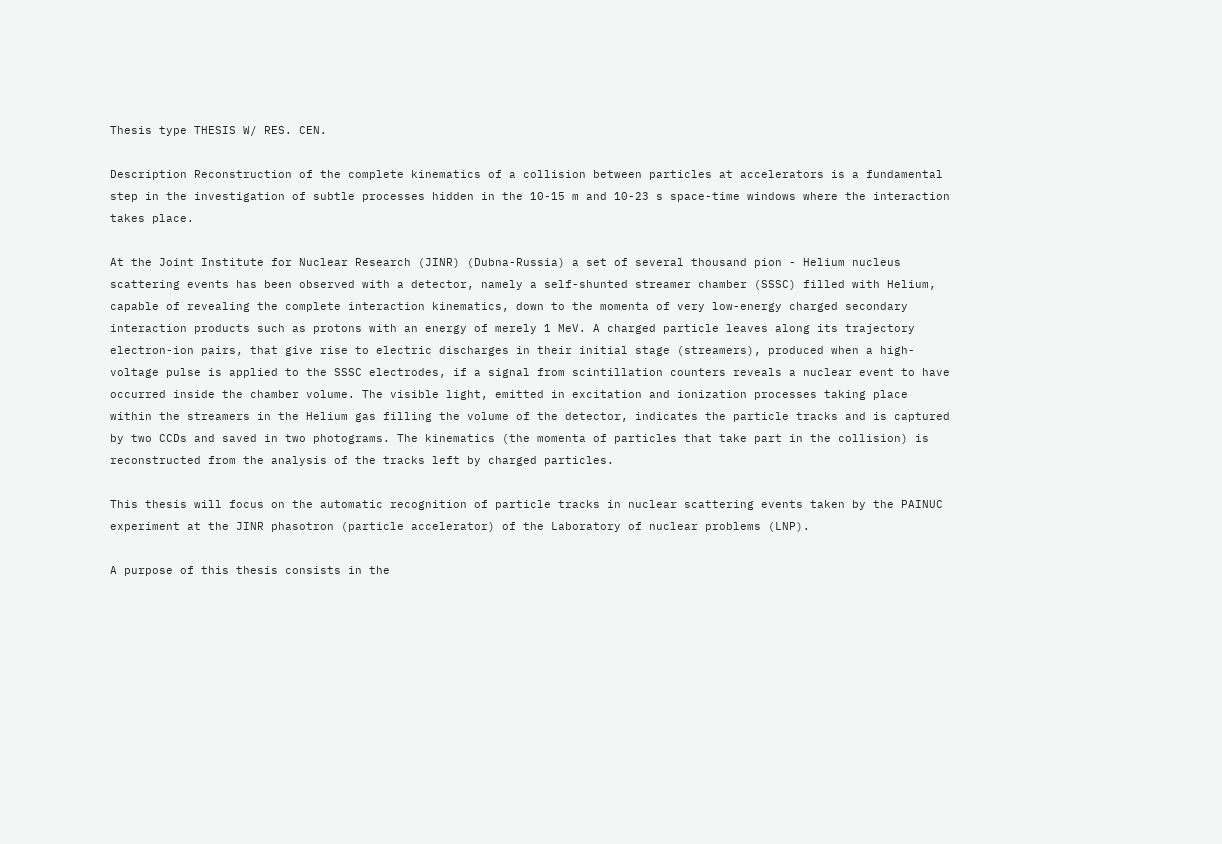Thesis type THESIS W/ RES. CEN.

Description Reconstruction of the complete kinematics of a collision between particles at accelerators is a fundamental step in the investigation of subtle processes hidden in the 10-15 m and 10-23 s space-time windows where the interaction takes place.

At the Joint Institute for Nuclear Research (JINR) (Dubna-Russia) a set of several thousand pion - Helium nucleus scattering events has been observed with a detector, namely a self-shunted streamer chamber (SSSC) filled with Helium, capable of revealing the complete interaction kinematics, down to the momenta of very low-energy charged secondary interaction products such as protons with an energy of merely 1 MeV. A charged particle leaves along its trajectory electron-ion pairs, that give rise to electric discharges in their initial stage (streamers), produced when a high-voltage pulse is applied to the SSSC electrodes, if a signal from scintillation counters reveals a nuclear event to have occurred inside the chamber volume. The visible light, emitted in excitation and ionization processes taking place within the streamers in the Helium gas filling the volume of the detector, indicates the particle tracks and is captured by two CCDs and saved in two photograms. The kinematics (the momenta of particles that take part in the collision) is reconstructed from the analysis of the tracks left by charged particles.

This thesis will focus on the automatic recognition of particle tracks in nuclear scattering events taken by the PAINUC experiment at the JINR phasotron (particle accelerator) of the Laboratory of nuclear problems (LNP).

A purpose of this thesis consists in the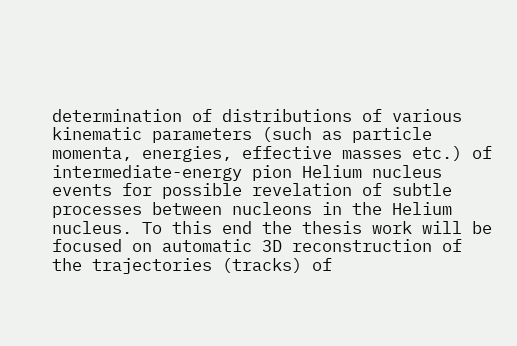determination of distributions of various kinematic parameters (such as particle momenta, energies, effective masses etc.) of intermediate-energy pion Helium nucleus events for possible revelation of subtle processes between nucleons in the Helium nucleus. To this end the thesis work will be focused on automatic 3D reconstruction of the trajectories (tracks) of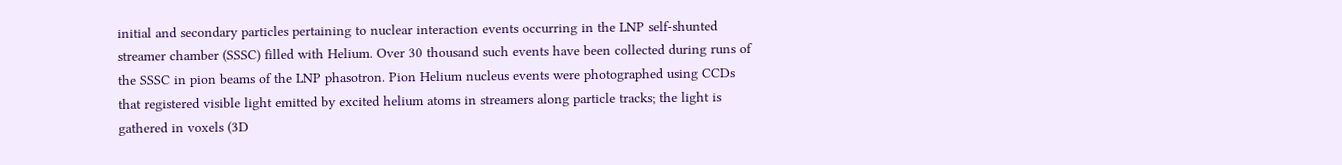initial and secondary particles pertaining to nuclear interaction events occurring in the LNP self-shunted streamer chamber (SSSC) filled with Helium. Over 30 thousand such events have been collected during runs of the SSSC in pion beams of the LNP phasotron. Pion Helium nucleus events were photographed using CCDs that registered visible light emitted by excited helium atoms in streamers along particle tracks; the light is gathered in voxels (3D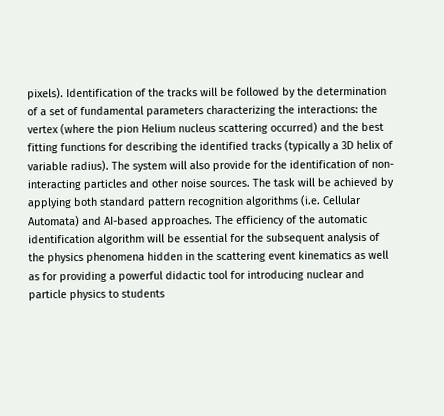pixels). Identification of the tracks will be followed by the determination of a set of fundamental parameters characterizing the interactions: the vertex (where the pion Helium nucleus scattering occurred) and the best fitting functions for describing the identified tracks (typically a 3D helix of variable radius). The system will also provide for the identification of non-interacting particles and other noise sources. The task will be achieved by applying both standard pattern recognition algorithms (i.e. Cellular Automata) and AI-based approaches. The efficiency of the automatic identification algorithm will be essential for the subsequent analysis of the physics phenomena hidden in the scattering event kinematics as well as for providing a powerful didactic tool for introducing nuclear and particle physics to students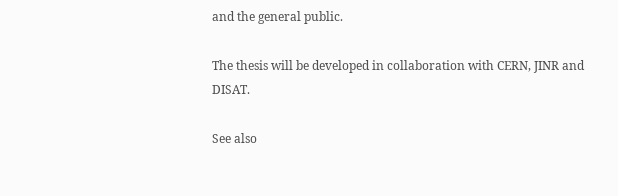and the general public.

The thesis will be developed in collaboration with CERN, JINR and DISAT.

See also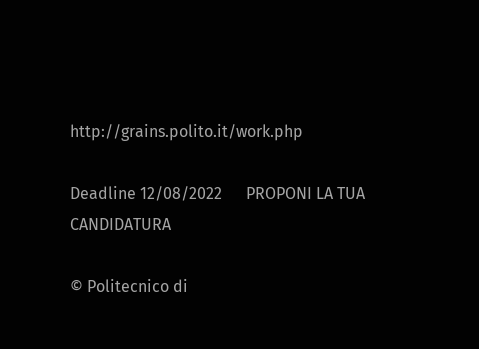http://grains.polito.it/work.php

Deadline 12/08/2022      PROPONI LA TUA CANDIDATURA

© Politecnico di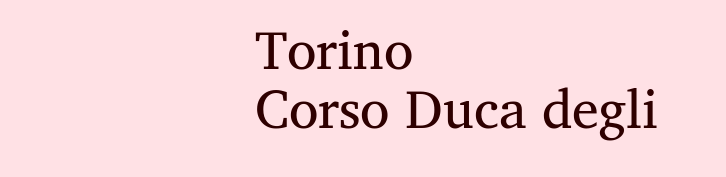Torino
Corso Duca degli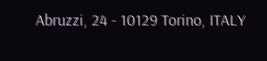Abruzzi, 24 - 10129 Torino, ITALY